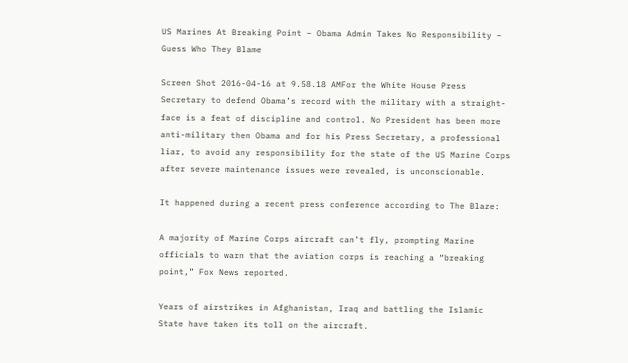US Marines At Breaking Point – Obama Admin Takes No Responsibility – Guess Who They Blame

Screen Shot 2016-04-16 at 9.58.18 AMFor the White House Press Secretary to defend Obama’s record with the military with a straight-face is a feat of discipline and control. No President has been more anti-military then Obama and for his Press Secretary, a professional liar, to avoid any responsibility for the state of the US Marine Corps after severe maintenance issues were revealed, is unconscionable.

It happened during a recent press conference according to The Blaze:

A majority of Marine Corps aircraft can’t fly, prompting Marine officials to warn that the aviation corps is reaching a “breaking point,” Fox News reported.

Years of airstrikes in Afghanistan, Iraq and battling the Islamic State have taken its toll on the aircraft.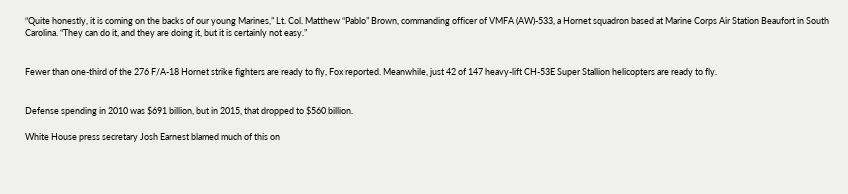“Quite honestly, it is coming on the backs of our young Marines,” Lt. Col. Matthew “Pablo” Brown, commanding officer of VMFA (AW)-533, a Hornet squadron based at Marine Corps Air Station Beaufort in South Carolina. “They can do it, and they are doing it, but it is certainly not easy.”


Fewer than one-third of the 276 F/A-18 Hornet strike fighters are ready to fly, Fox reported. Meanwhile, just 42 of 147 heavy-lift CH-53E Super Stallion helicopters are ready to fly.


Defense spending in 2010 was $691 billion, but in 2015, that dropped to $560 billion.

White House press secretary Josh Earnest blamed much of this on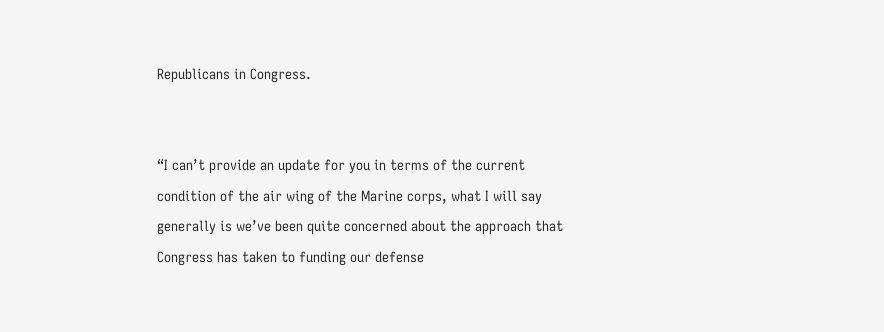Republicans in Congress.


“I can’t provide an update for you in terms of the current condition of the air wing of the Marine corps, what I will say generally is we’ve been quite concerned about the approach that Congress has taken to funding our defense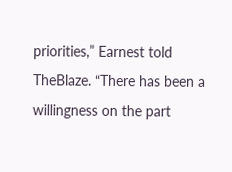priorities,” Earnest told TheBlaze. “There has been a willingness on the part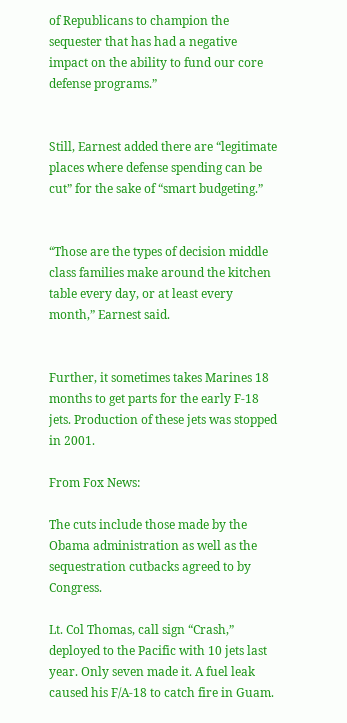of Republicans to champion the sequester that has had a negative impact on the ability to fund our core defense programs.”


Still, Earnest added there are “legitimate places where defense spending can be cut” for the sake of “smart budgeting.”


“Those are the types of decision middle class families make around the kitchen table every day, or at least every month,” Earnest said.


Further, it sometimes takes Marines 18 months to get parts for the early F-18 jets. Production of these jets was stopped in 2001.

From Fox News:

The cuts include those made by the Obama administration as well as the sequestration cutbacks agreed to by Congress.

Lt. Col Thomas, call sign “Crash,” deployed to the Pacific with 10 jets last year. Only seven made it. A fuel leak caused his F/A-18 to catch fire in Guam.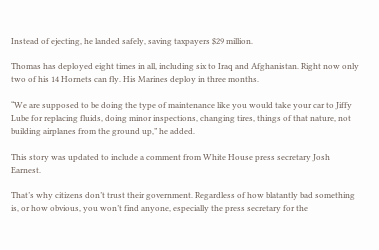Instead of ejecting, he landed safely, saving taxpayers $29 million.

Thomas has deployed eight times in all, including six to Iraq and Afghanistan. Right now only two of his 14 Hornets can fly. His Marines deploy in three months.

“We are supposed to be doing the type of maintenance like you would take your car to Jiffy Lube for replacing fluids, doing minor inspections, changing tires, things of that nature, not building airplanes from the ground up,” he added.

This story was updated to include a comment from White House press secretary Josh Earnest.

That’s why citizens don’t trust their government. Regardless of how blatantly bad something is, or how obvious, you won’t find anyone, especially the press secretary for the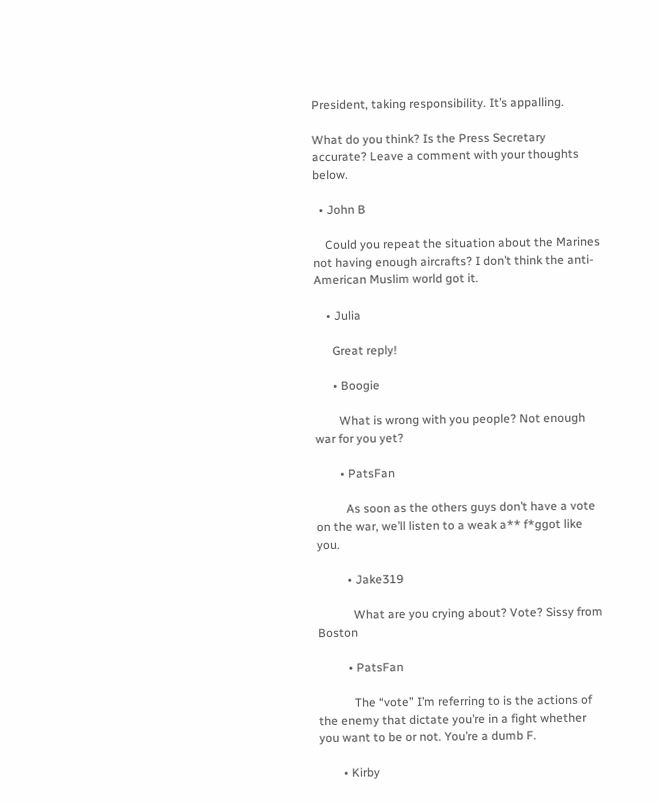President, taking responsibility. It’s appalling.

What do you think? Is the Press Secretary accurate? Leave a comment with your thoughts below.

  • John B

    Could you repeat the situation about the Marines not having enough aircrafts? I don’t think the anti-American Muslim world got it.

    • Julia

      Great reply!

      • Boogie

        What is wrong with you people? Not enough war for you yet?

        • PatsFan

          As soon as the others guys don’t have a vote on the war, we’ll listen to a weak a** f*ggot like you.

          • Jake319

            What are you crying about? Vote? Sissy from Boston

          • PatsFan

            The “vote” I’m referring to is the actions of the enemy that dictate you’re in a fight whether you want to be or not. You’re a dumb F.

        • Kirby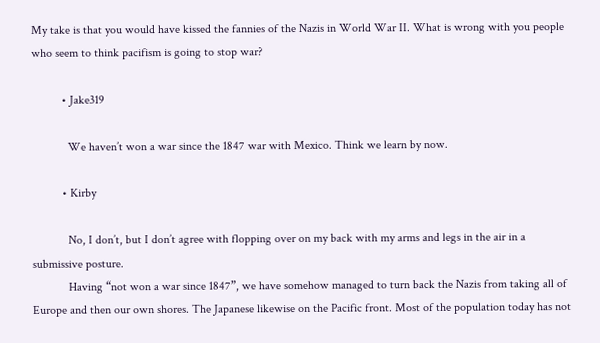My take is that you would have kissed the fannies of the Nazis in World War II. What is wrong with you people who seem to think pacifism is going to stop war?

          • Jake319

            We haven’t won a war since the 1847 war with Mexico. Think we learn by now.

          • Kirby

            No, I don’t, but I don’t agree with flopping over on my back with my arms and legs in the air in a submissive posture.
            Having “not won a war since 1847”, we have somehow managed to turn back the Nazis from taking all of Europe and then our own shores. The Japanese likewise on the Pacific front. Most of the population today has not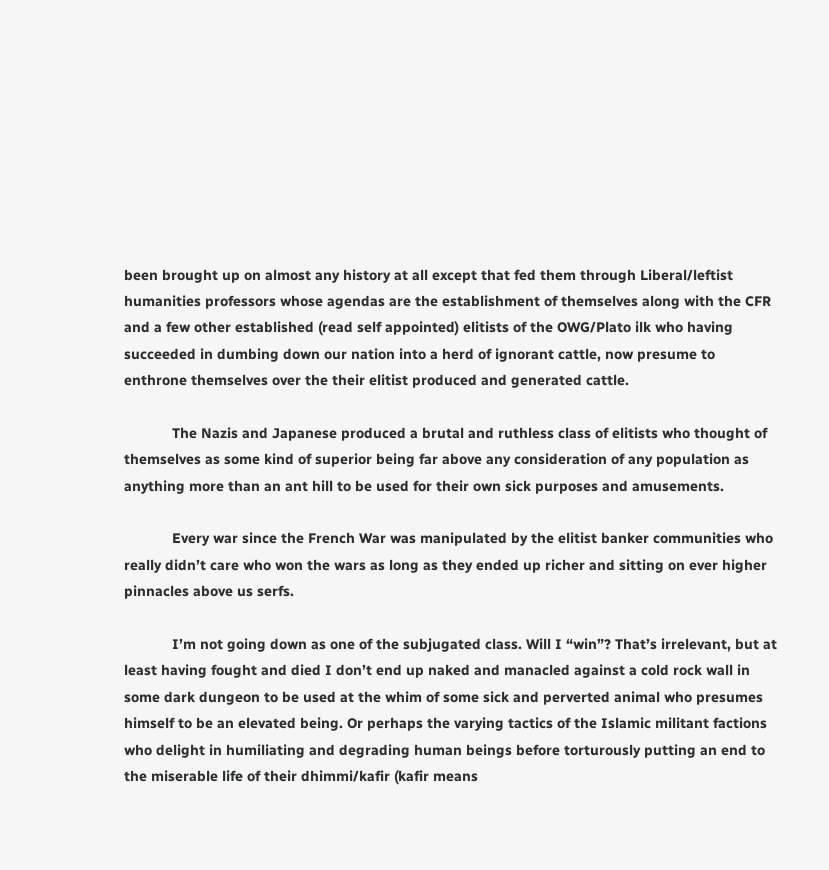been brought up on almost any history at all except that fed them through Liberal/leftist humanities professors whose agendas are the establishment of themselves along with the CFR and a few other established (read self appointed) elitists of the OWG/Plato ilk who having succeeded in dumbing down our nation into a herd of ignorant cattle, now presume to enthrone themselves over the their elitist produced and generated cattle.

            The Nazis and Japanese produced a brutal and ruthless class of elitists who thought of themselves as some kind of superior being far above any consideration of any population as anything more than an ant hill to be used for their own sick purposes and amusements.

            Every war since the French War was manipulated by the elitist banker communities who really didn’t care who won the wars as long as they ended up richer and sitting on ever higher pinnacles above us serfs.

            I’m not going down as one of the subjugated class. Will I “win”? That’s irrelevant, but at least having fought and died I don’t end up naked and manacled against a cold rock wall in some dark dungeon to be used at the whim of some sick and perverted animal who presumes himself to be an elevated being. Or perhaps the varying tactics of the Islamic militant factions who delight in humiliating and degrading human beings before torturously putting an end to the miserable life of their dhimmi/kafir (kafir means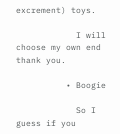excrement) toys.

            I will choose my own end thank you.

          • Boogie

            So I guess if you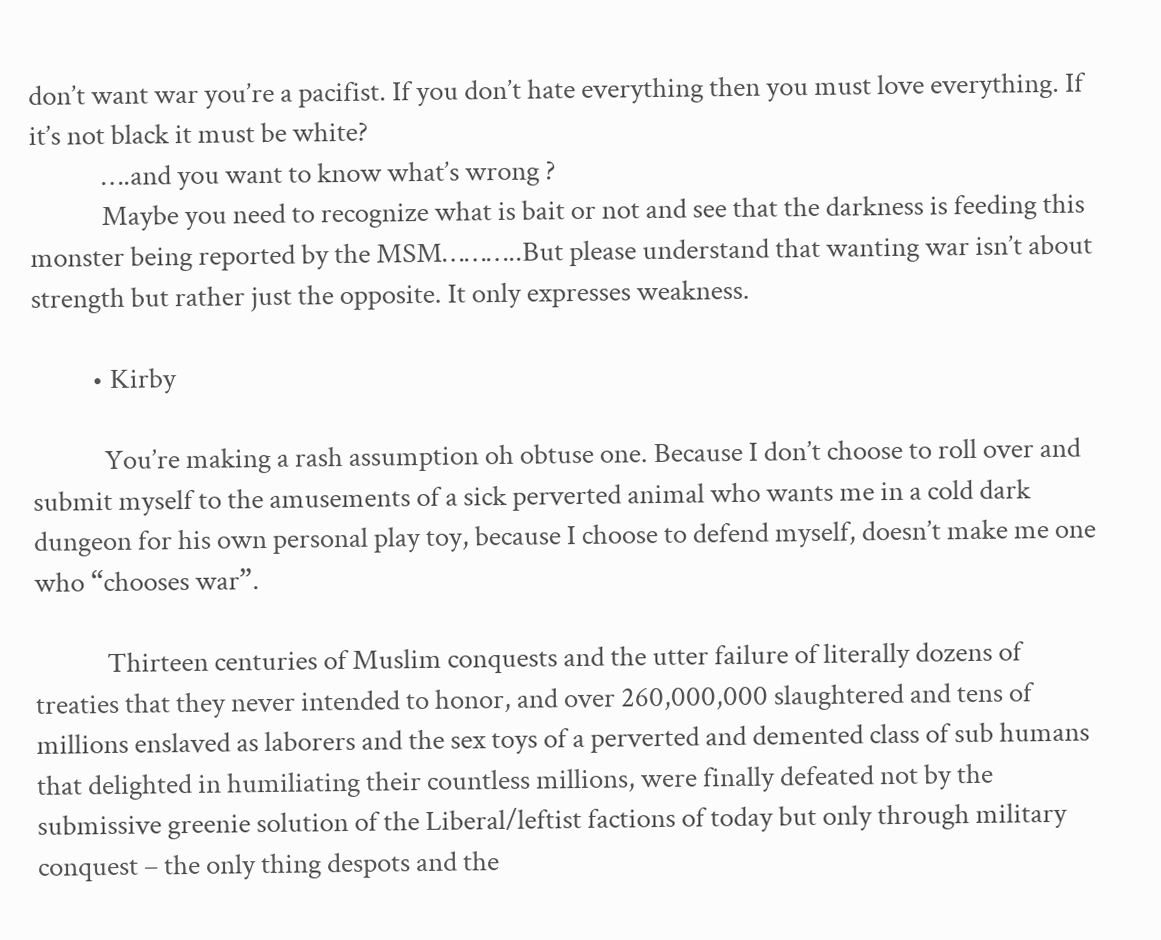don’t want war you’re a pacifist. If you don’t hate everything then you must love everything. If it’s not black it must be white?
            ….and you want to know what’s wrong ?
            Maybe you need to recognize what is bait or not and see that the darkness is feeding this monster being reported by the MSM………..But please understand that wanting war isn’t about strength but rather just the opposite. It only expresses weakness.

          • Kirby

            You’re making a rash assumption oh obtuse one. Because I don’t choose to roll over and submit myself to the amusements of a sick perverted animal who wants me in a cold dark dungeon for his own personal play toy, because I choose to defend myself, doesn’t make me one who “chooses war”.

            Thirteen centuries of Muslim conquests and the utter failure of literally dozens of treaties that they never intended to honor, and over 260,000,000 slaughtered and tens of millions enslaved as laborers and the sex toys of a perverted and demented class of sub humans that delighted in humiliating their countless millions, were finally defeated not by the submissive greenie solution of the Liberal/leftist factions of today but only through military conquest – the only thing despots and the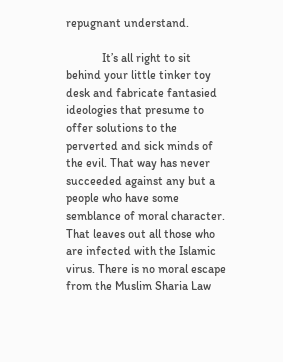repugnant understand.

            It’s all right to sit behind your little tinker toy desk and fabricate fantasied ideologies that presume to offer solutions to the perverted and sick minds of the evil. That way has never succeeded against any but a people who have some semblance of moral character. That leaves out all those who are infected with the Islamic virus. There is no moral escape from the Muslim Sharia Law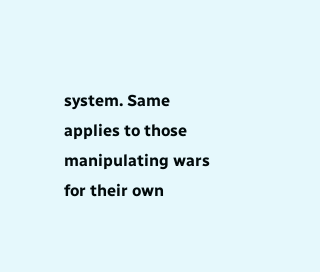system. Same applies to those manipulating wars for their own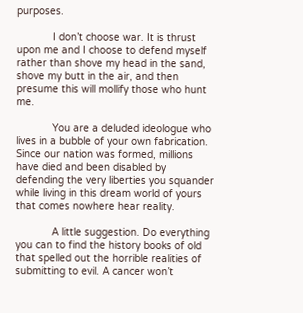purposes.

            I don’t choose war. It is thrust upon me and I choose to defend myself rather than shove my head in the sand, shove my butt in the air, and then presume this will mollify those who hunt me.

            You are a deluded ideologue who lives in a bubble of your own fabrication. Since our nation was formed, millions have died and been disabled by defending the very liberties you squander while living in this dream world of yours that comes nowhere hear reality.

            A little suggestion. Do everything you can to find the history books of old that spelled out the horrible realities of submitting to evil. A cancer won’t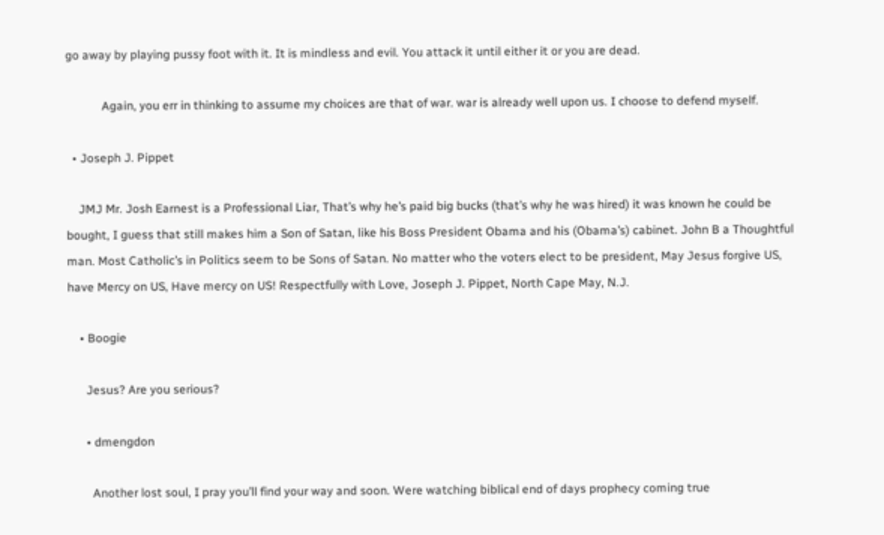go away by playing pussy foot with it. It is mindless and evil. You attack it until either it or you are dead.

            Again, you err in thinking to assume my choices are that of war. war is already well upon us. I choose to defend myself.

  • Joseph J. Pippet

    JMJ Mr. Josh Earnest is a Professional Liar, That’s why he’s paid big bucks (that’s why he was hired) it was known he could be bought, I guess that still makes him a Son of Satan, like his Boss President Obama and his (Obama’s) cabinet. John B a Thoughtful man. Most Catholic’s in Politics seem to be Sons of Satan. No matter who the voters elect to be president, May Jesus forgive US, have Mercy on US, Have mercy on US! Respectfully with Love, Joseph J. Pippet, North Cape May, N.J.

    • Boogie

      Jesus? Are you serious?

      • dmengdon

        Another lost soul, I pray you’ll find your way and soon. Were watching biblical end of days prophecy coming true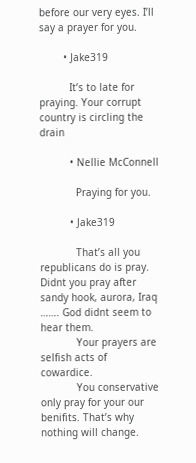before our very eyes. I’ll say a prayer for you.

        • Jake319

          It’s to late for praying. Your corrupt country is circling the drain

          • Nellie McConnell

            Praying for you.

          • Jake319

            That’s all you republicans do is pray. Didnt you pray after sandy hook, aurora, Iraq ……. God didnt seem to hear them.
            Your prayers are selfish acts of cowardice.
            You conservative only pray for your our benifits. That’s why nothing will change.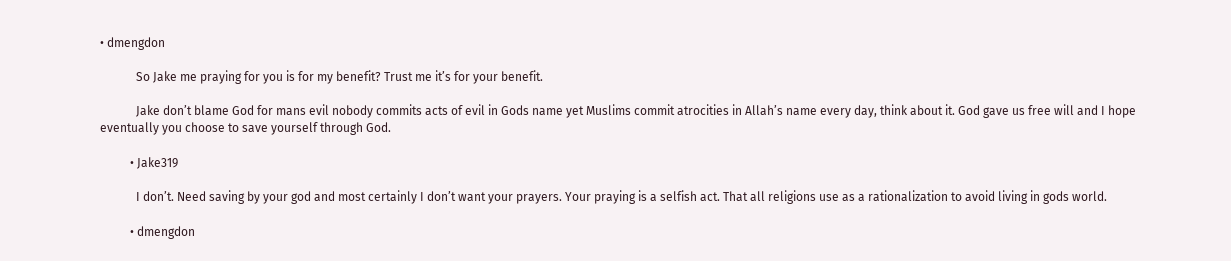• dmengdon

            So Jake me praying for you is for my benefit? Trust me it’s for your benefit.

            Jake don’t blame God for mans evil nobody commits acts of evil in Gods name yet Muslims commit atrocities in Allah’s name every day, think about it. God gave us free will and I hope eventually you choose to save yourself through God.

          • Jake319

            I don’t. Need saving by your god and most certainly I don’t want your prayers. Your praying is a selfish act. That all religions use as a rationalization to avoid living in gods world.

          • dmengdon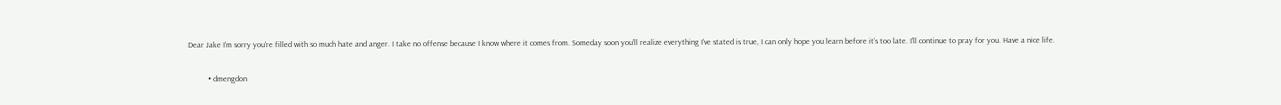Dear Jake I’m sorry you’re filled with so much hate and anger. I take no offense because I know where it comes from. Someday soon you’ll realize everything I’ve stated is true, I can only hope you learn before it’s too late. I’ll continue to pray for you. Have a nice life.

          • dmengdon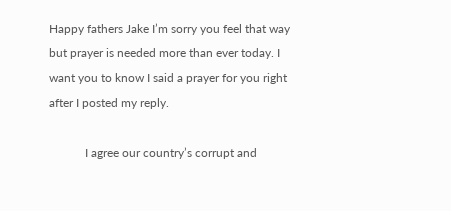Happy fathers Jake I’m sorry you feel that way but prayer is needed more than ever today. I want you to know I said a prayer for you right after I posted my reply.

            I agree our country’s corrupt and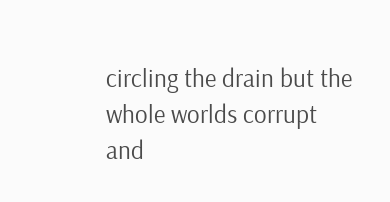circling the drain but the whole worlds corrupt and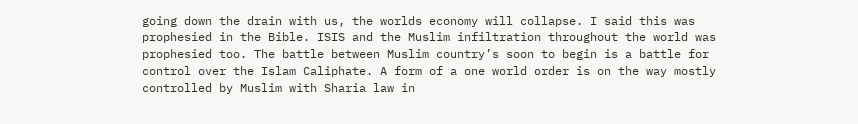going down the drain with us, the worlds economy will collapse. I said this was prophesied in the Bible. ISIS and the Muslim infiltration throughout the world was prophesied too. The battle between Muslim country’s soon to begin is a battle for control over the Islam Caliphate. A form of a one world order is on the way mostly controlled by Muslim with Sharia law in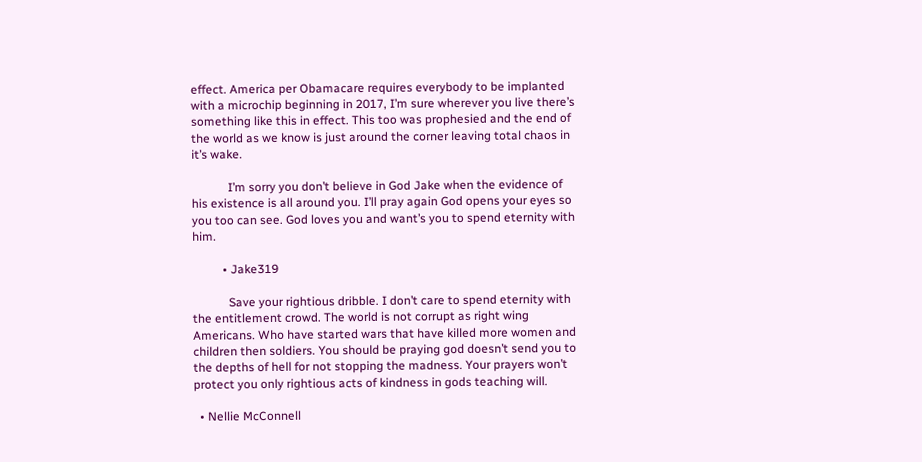effect. America per Obamacare requires everybody to be implanted with a microchip beginning in 2017, I’m sure wherever you live there’s something like this in effect. This too was prophesied and the end of the world as we know is just around the corner leaving total chaos in it’s wake.

            I’m sorry you don’t believe in God Jake when the evidence of his existence is all around you. I’ll pray again God opens your eyes so you too can see. God loves you and want’s you to spend eternity with him.

          • Jake319

            Save your rightious dribble. I don’t care to spend eternity with the entitlement crowd. The world is not corrupt as right wing Americans. Who have started wars that have killed more women and children then soldiers. You should be praying god doesn’t send you to the depths of hell for not stopping the madness. Your prayers won’t protect you only rightious acts of kindness in gods teaching will.

  • Nellie McConnell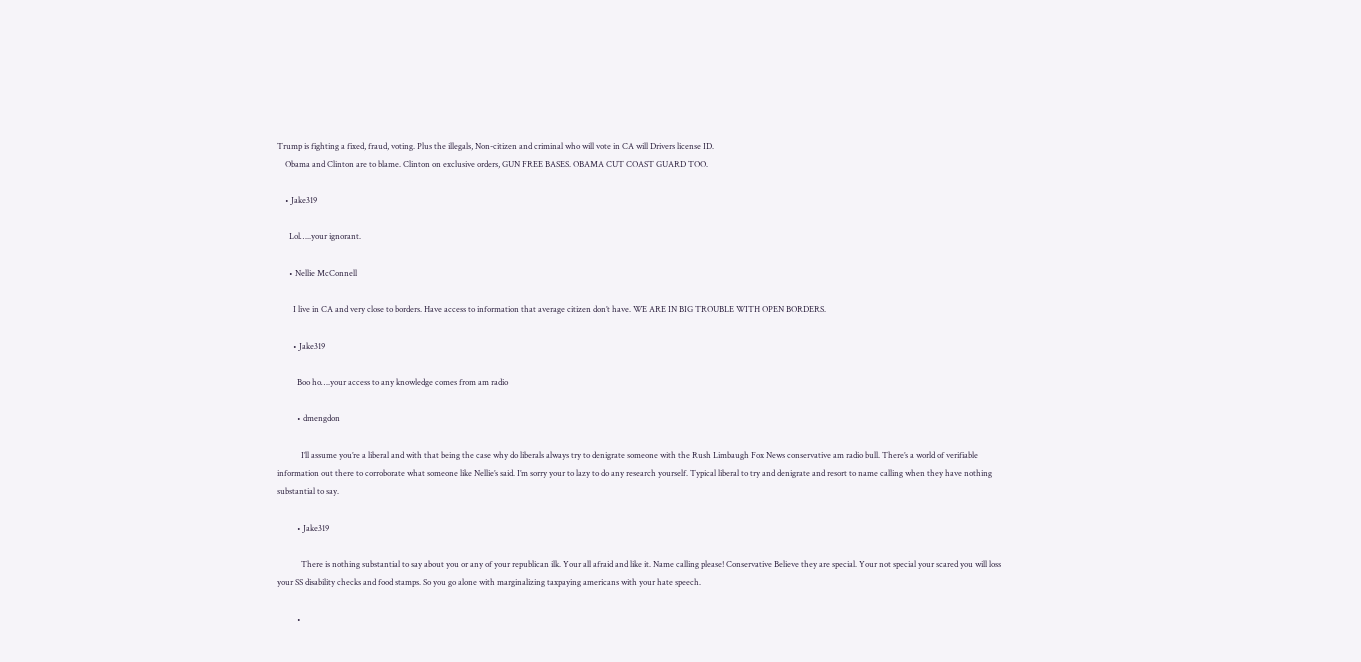Trump is fighting a fixed, fraud, voting. Plus the illegals, Non-citizen and criminal who will vote in CA will Drivers license ID.
    Obama and Clinton are to blame. Clinton on exclusive orders, GUN FREE BASES. OBAMA CUT COAST GUARD TOO.

    • Jake319

      Lol…..your ignorant.

      • Nellie McConnell

        I live in CA and very close to borders. Have access to information that average citizen don’t have. WE ARE IN BIG TROUBLE WITH OPEN BORDERS.

        • Jake319

          Boo ho….your access to any knowledge comes from am radio

          • dmengdon

            I’ll assume you’re a liberal and with that being the case why do liberals always try to denigrate someone with the Rush Limbaugh Fox News conservative am radio bull. There’s a world of verifiable information out there to corroborate what someone like Nellie’s said. I’m sorry your to lazy to do any research yourself. Typical liberal to try and denigrate and resort to name calling when they have nothing substantial to say.

          • Jake319

            There is nothing substantial to say about you or any of your republican ilk. Your all afraid and like it. Name calling please! Conservative Believe they are special. Your not special your scared you will loss your SS disability checks and food stamps. So you go alone with marginalizing taxpaying americans with your hate speech.

          •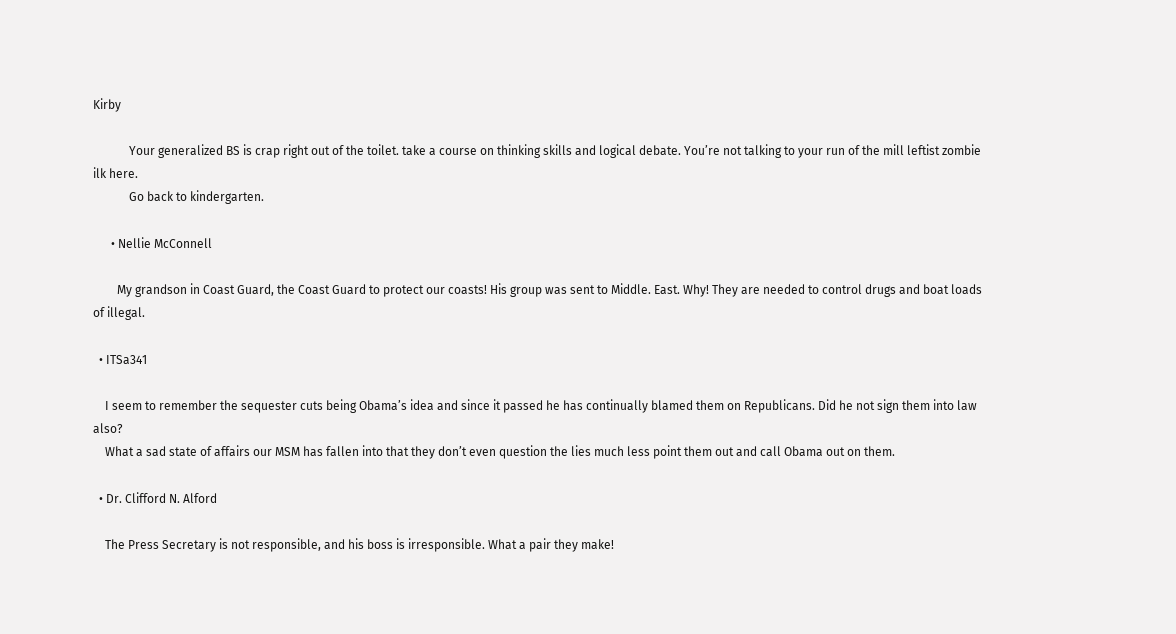Kirby

            Your generalized BS is crap right out of the toilet. take a course on thinking skills and logical debate. You’re not talking to your run of the mill leftist zombie ilk here.
            Go back to kindergarten.

      • Nellie McConnell

        My grandson in Coast Guard, the Coast Guard to protect our coasts! His group was sent to Middle. East. Why! They are needed to control drugs and boat loads of illegal.

  • ITSa341

    I seem to remember the sequester cuts being Obama’s idea and since it passed he has continually blamed them on Republicans. Did he not sign them into law also?
    What a sad state of affairs our MSM has fallen into that they don’t even question the lies much less point them out and call Obama out on them.

  • Dr. Clifford N. Alford

    The Press Secretary is not responsible, and his boss is irresponsible. What a pair they make!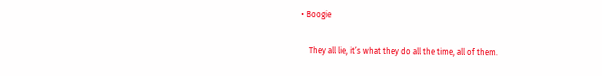• Boogie

    They all lie, it’s what they do all the time, all of them.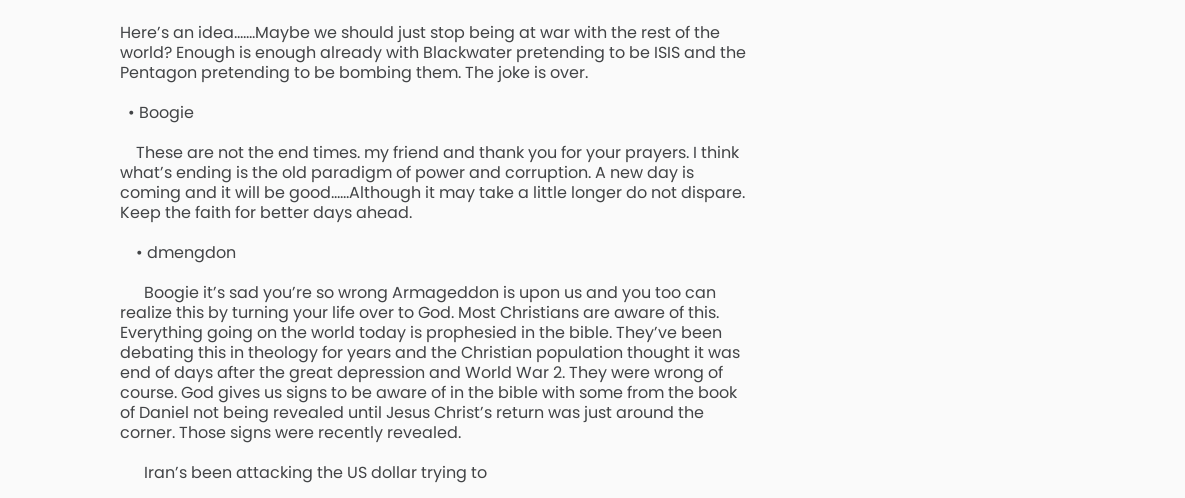Here’s an idea…….Maybe we should just stop being at war with the rest of the world? Enough is enough already with Blackwater pretending to be ISIS and the Pentagon pretending to be bombing them. The joke is over.

  • Boogie

    These are not the end times. my friend and thank you for your prayers. I think what’s ending is the old paradigm of power and corruption. A new day is coming and it will be good……Although it may take a little longer do not dispare. Keep the faith for better days ahead.

    • dmengdon

      Boogie it’s sad you’re so wrong Armageddon is upon us and you too can realize this by turning your life over to God. Most Christians are aware of this. Everything going on the world today is prophesied in the bible. They’ve been debating this in theology for years and the Christian population thought it was end of days after the great depression and World War 2. They were wrong of course. God gives us signs to be aware of in the bible with some from the book of Daniel not being revealed until Jesus Christ’s return was just around the corner. Those signs were recently revealed.

      Iran’s been attacking the US dollar trying to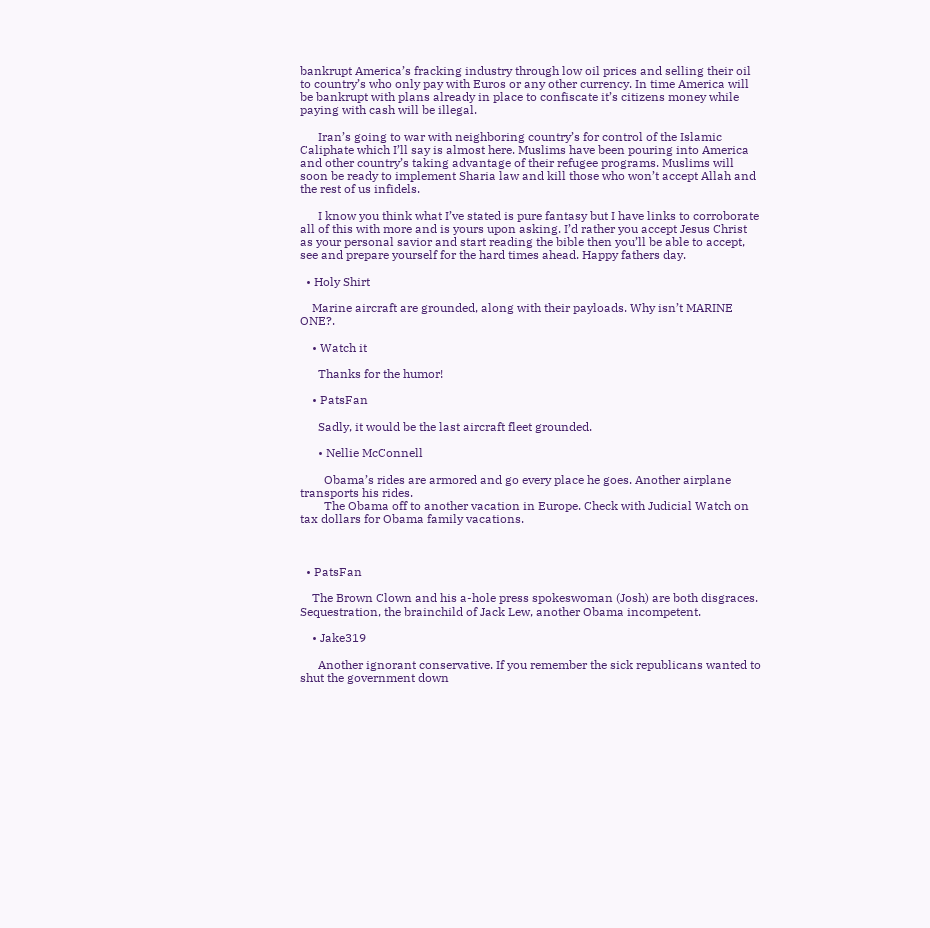bankrupt America’s fracking industry through low oil prices and selling their oil to country’s who only pay with Euros or any other currency. In time America will be bankrupt with plans already in place to confiscate it’s citizens money while paying with cash will be illegal.

      Iran’s going to war with neighboring country’s for control of the Islamic Caliphate which I’ll say is almost here. Muslims have been pouring into America and other country’s taking advantage of their refugee programs. Muslims will soon be ready to implement Sharia law and kill those who won’t accept Allah and the rest of us infidels.

      I know you think what I’ve stated is pure fantasy but I have links to corroborate all of this with more and is yours upon asking. I’d rather you accept Jesus Christ as your personal savior and start reading the bible then you’ll be able to accept, see and prepare yourself for the hard times ahead. Happy fathers day.

  • Holy Shirt

    Marine aircraft are grounded, along with their payloads. Why isn’t MARINE ONE?.

    • Watch it

      Thanks for the humor!

    • PatsFan

      Sadly, it would be the last aircraft fleet grounded.

      • Nellie McConnell

        Obama’s rides are armored and go every place he goes. Another airplane transports his rides.
        The Obama off to another vacation in Europe. Check with Judicial Watch on tax dollars for Obama family vacations.



  • PatsFan

    The Brown Clown and his a-hole press spokeswoman (Josh) are both disgraces. Sequestration, the brainchild of Jack Lew, another Obama incompetent.

    • Jake319

      Another ignorant conservative. If you remember the sick republicans wanted to shut the government down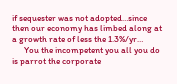if sequester was not adopted…since then our economy has limbed along at a growth rate of less the 1.3%/yr…
      You the incompetent you all you do is parrot the corporate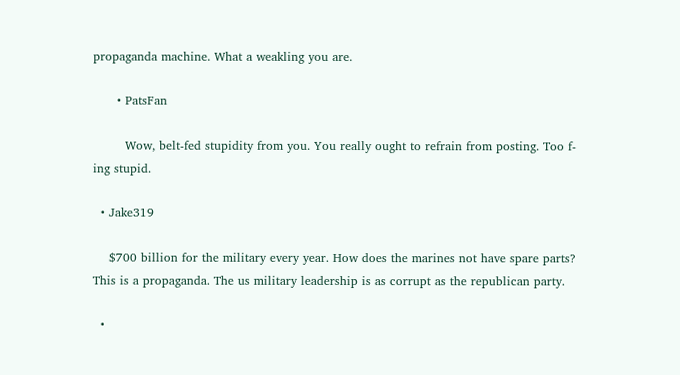propaganda machine. What a weakling you are.

      • PatsFan

        Wow, belt-fed stupidity from you. You really ought to refrain from posting. Too f-ing stupid.

  • Jake319

    $700 billion for the military every year. How does the marines not have spare parts? This is a propaganda. The us military leadership is as corrupt as the republican party.

  •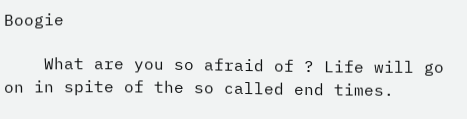Boogie

    What are you so afraid of ? Life will go on in spite of the so called end times.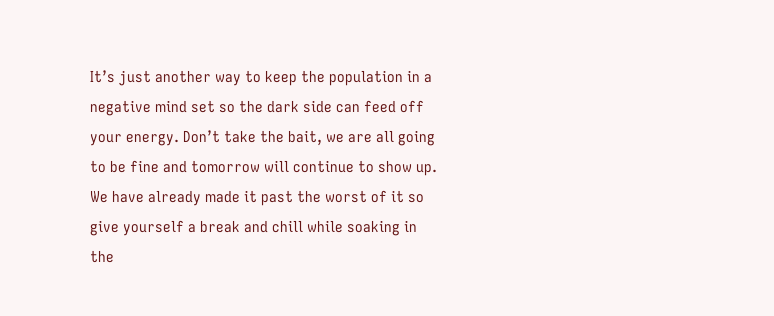It’s just another way to keep the population in a negative mind set so the dark side can feed off your energy. Don’t take the bait, we are all going to be fine and tomorrow will continue to show up. We have already made it past the worst of it so give yourself a break and chill while soaking in the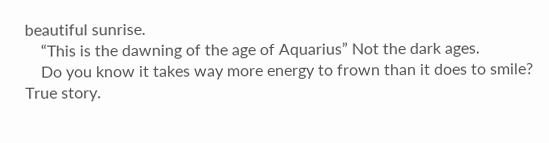beautiful sunrise.
    “This is the dawning of the age of Aquarius” Not the dark ages.
    Do you know it takes way more energy to frown than it does to smile? True story.